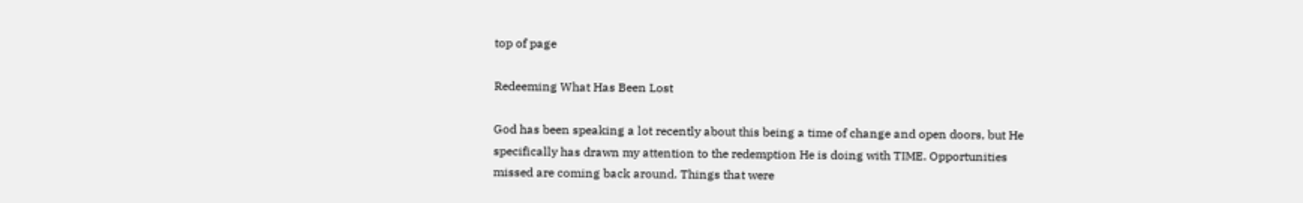top of page

Redeeming What Has Been Lost

God has been speaking a lot recently about this being a time of change and open doors, but He specifically has drawn my attention to the redemption He is doing with TIME. Opportunities missed are coming back around. Things that were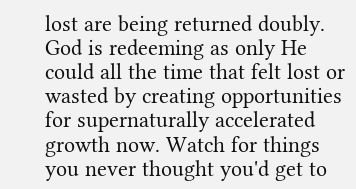lost are being returned doubly. God is redeeming as only He could all the time that felt lost or wasted by creating opportunities for supernaturally accelerated growth now. Watch for things you never thought you'd get to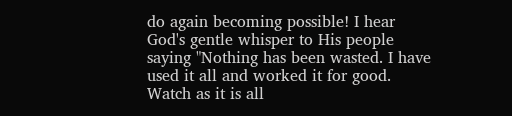do again becoming possible! I hear God's gentle whisper to His people saying "Nothing has been wasted. I have used it all and worked it for good. Watch as it is all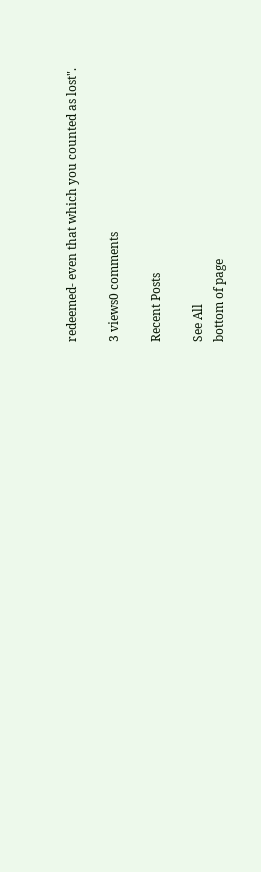redeemed- even that which you counted as lost".

3 views0 comments

Recent Posts

See All
bottom of page